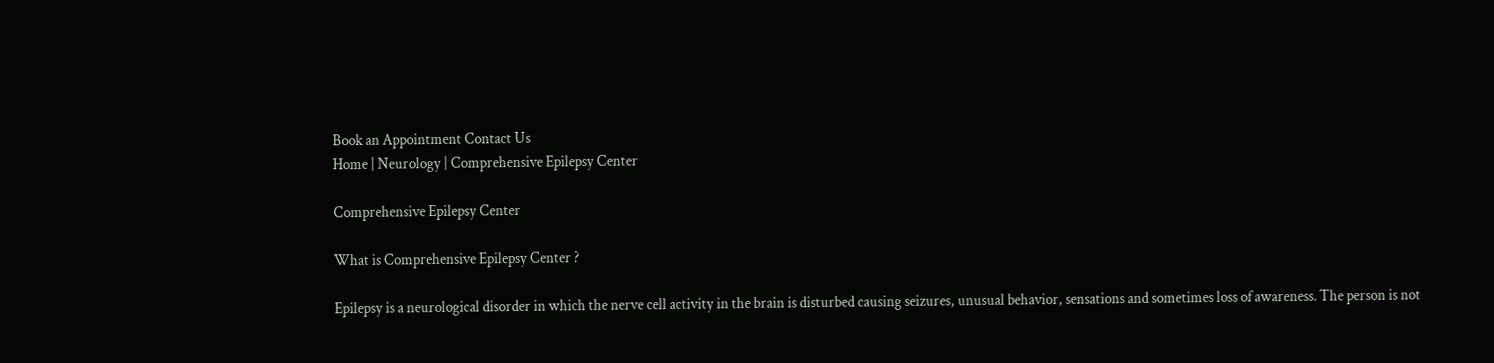Book an Appointment Contact Us
Home | Neurology | Comprehensive Epilepsy Center

Comprehensive Epilepsy Center

What is Comprehensive Epilepsy Center ?

Epilepsy is a neurological disorder in which the nerve cell activity in the brain is disturbed causing seizures, unusual behavior, sensations and sometimes loss of awareness. The person is not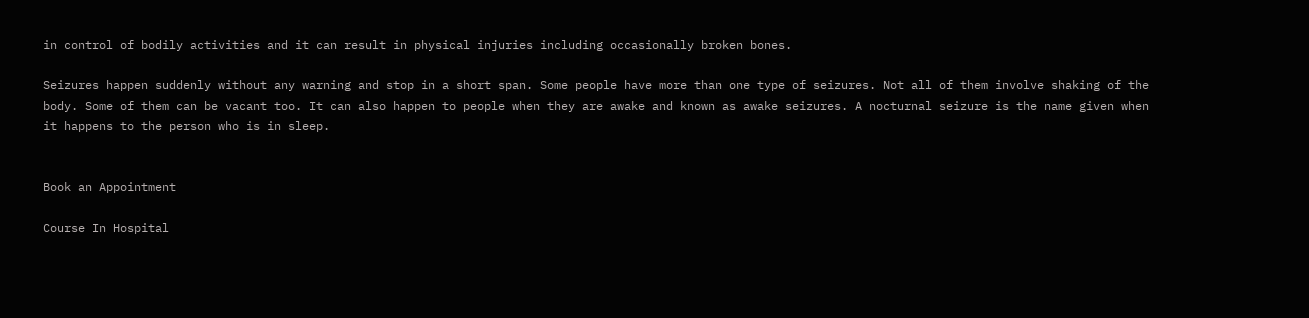in control of bodily activities and it can result in physical injuries including occasionally broken bones.

Seizures happen suddenly without any warning and stop in a short span. Some people have more than one type of seizures. Not all of them involve shaking of the body. Some of them can be vacant too. It can also happen to people when they are awake and known as awake seizures. A nocturnal seizure is the name given when it happens to the person who is in sleep.


Book an Appointment

Course In Hospital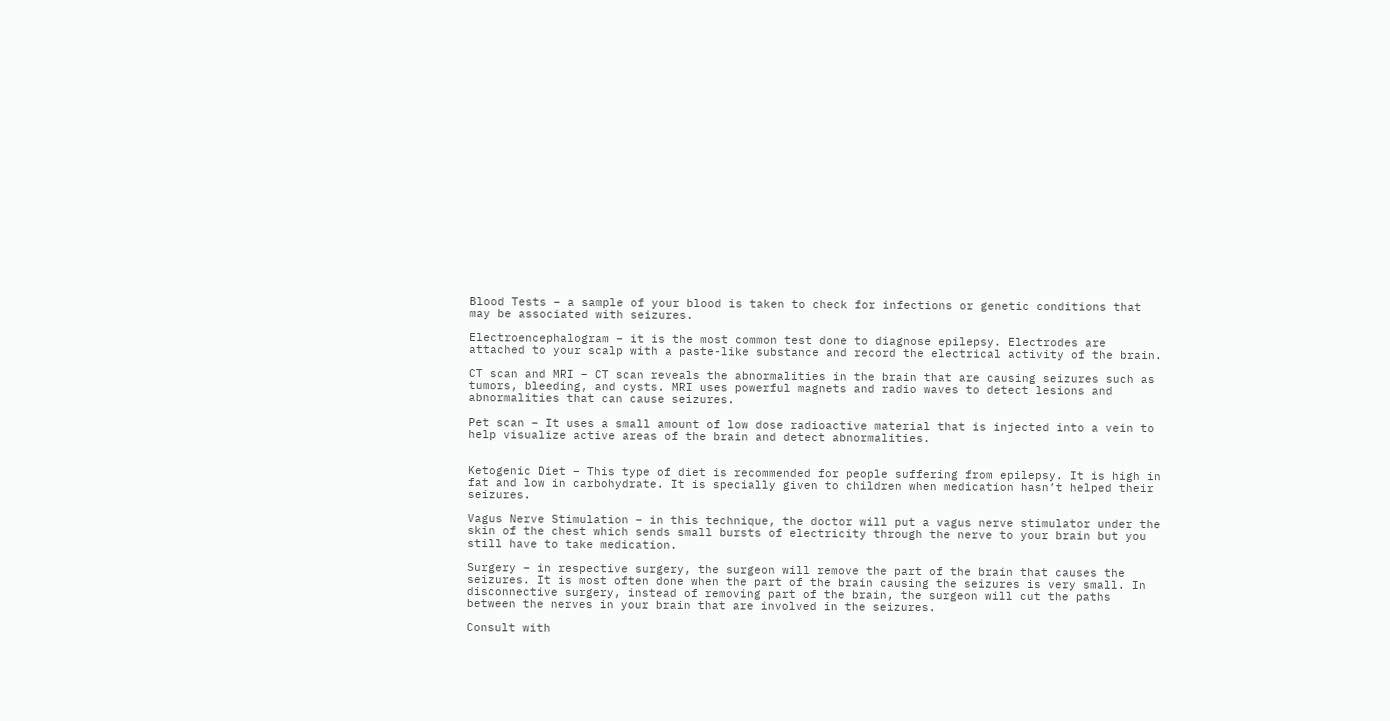Blood Tests – a sample of your blood is taken to check for infections or genetic conditions that may be associated with seizures.

Electroencephalogram – it is the most common test done to diagnose epilepsy. Electrodes are attached to your scalp with a paste-like substance and record the electrical activity of the brain.

CT scan and MRI – CT scan reveals the abnormalities in the brain that are causing seizures such as tumors, bleeding, and cysts. MRI uses powerful magnets and radio waves to detect lesions and abnormalities that can cause seizures.

Pet scan – It uses a small amount of low dose radioactive material that is injected into a vein to help visualize active areas of the brain and detect abnormalities.


Ketogenic Diet – This type of diet is recommended for people suffering from epilepsy. It is high in fat and low in carbohydrate. It is specially given to children when medication hasn’t helped their seizures.

Vagus Nerve Stimulation – in this technique, the doctor will put a vagus nerve stimulator under the skin of the chest which sends small bursts of electricity through the nerve to your brain but you still have to take medication.

Surgery – in respective surgery, the surgeon will remove the part of the brain that causes the seizures. It is most often done when the part of the brain causing the seizures is very small. In disconnective surgery, instead of removing part of the brain, the surgeon will cut the paths between the nerves in your brain that are involved in the seizures.

Consult with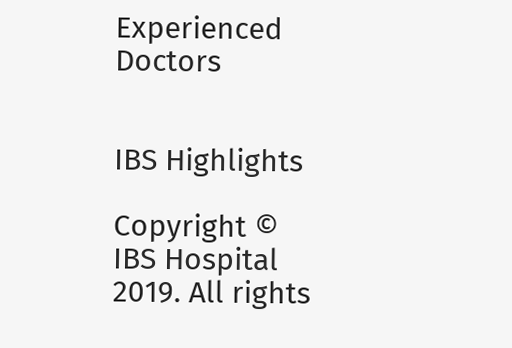Experienced Doctors


IBS Highlights

Copyright © IBS Hospital 2019. All rights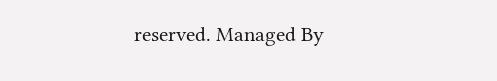reserved. Managed By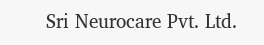Sri Neurocare Pvt. Ltd.